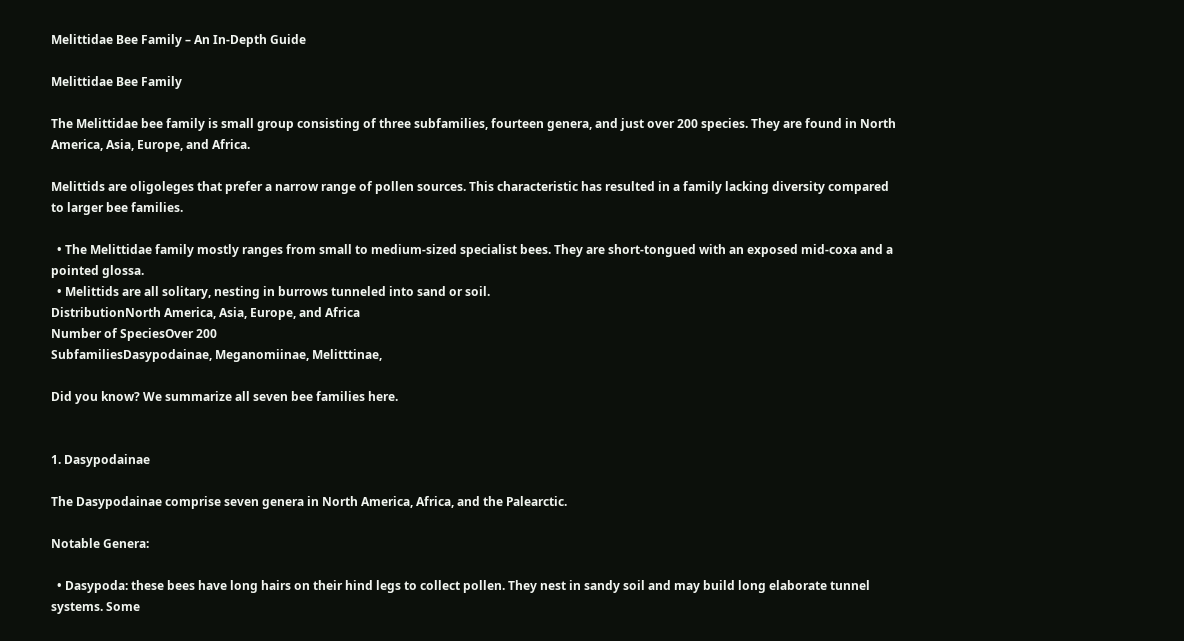Melittidae Bee Family – An In-Depth Guide

Melittidae Bee Family

The Melittidae bee family is small group consisting of three subfamilies, fourteen genera, and just over 200 species. They are found in North America, Asia, Europe, and Africa.

Melittids are oligoleges that prefer a narrow range of pollen sources. This characteristic has resulted in a family lacking diversity compared to larger bee families.

  • The Melittidae family mostly ranges from small to medium-sized specialist bees. They are short-tongued with an exposed mid-coxa and a pointed glossa.
  • Melittids are all solitary, nesting in burrows tunneled into sand or soil.
DistributionNorth America, Asia, Europe, and Africa
Number of SpeciesOver 200
SubfamiliesDasypodainae, Meganomiinae, Melitttinae,

Did you know? We summarize all seven bee families here.


1. Dasypodainae

The Dasypodainae comprise seven genera in North America, Africa, and the Palearctic.

Notable Genera:

  • Dasypoda: these bees have long hairs on their hind legs to collect pollen. They nest in sandy soil and may build long elaborate tunnel systems. Some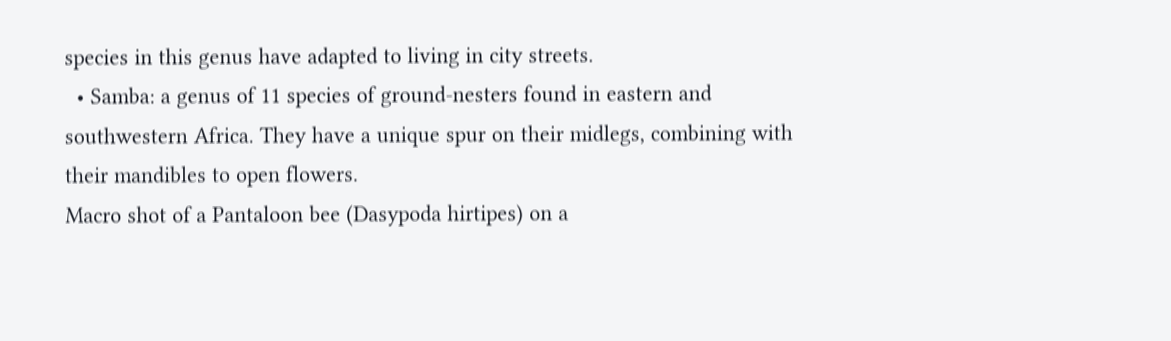species in this genus have adapted to living in city streets.
  • Samba: a genus of 11 species of ground-nesters found in eastern and southwestern Africa. They have a unique spur on their midlegs, combining with their mandibles to open flowers.
Macro shot of a Pantaloon bee (Dasypoda hirtipes) on a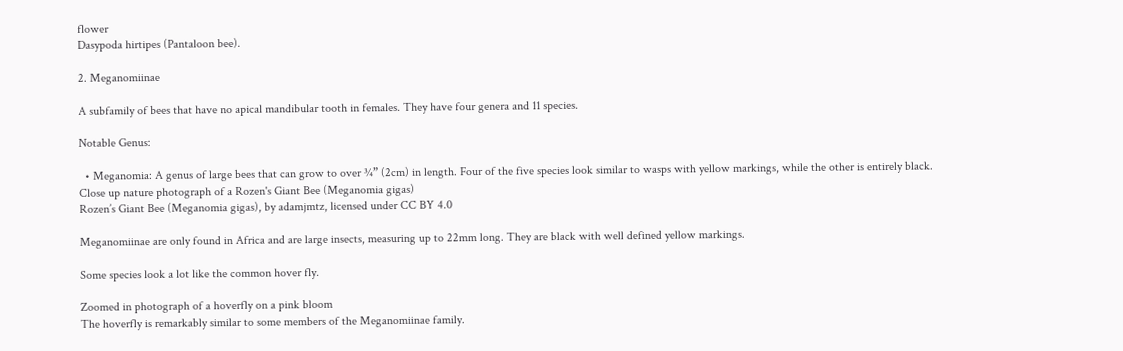flower
Dasypoda hirtipes (Pantaloon bee).

2. Meganomiinae

A subfamily of bees that have no apical mandibular tooth in females. They have four genera and 11 species.

Notable Genus:

  • Meganomia: A genus of large bees that can grow to over ¾” (2cm) in length. Four of the five species look similar to wasps with yellow markings, while the other is entirely black.
Close up nature photograph of a Rozen's Giant Bee (Meganomia gigas)
Rozen’s Giant Bee (Meganomia gigas), by adamjmtz, licensed under CC BY 4.0

Meganomiinae are only found in Africa and are large insects, measuring up to 22mm long. They are black with well defined yellow markings.

Some species look a lot like the common hover fly.

Zoomed in photograph of a hoverfly on a pink bloom
The hoverfly is remarkably similar to some members of the Meganomiinae family.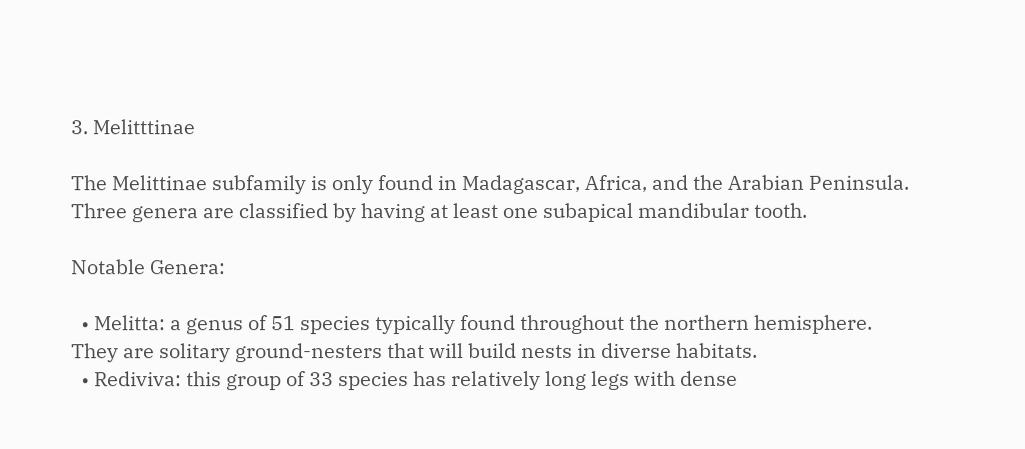3. Melitttinae

The Melittinae subfamily is only found in Madagascar, Africa, and the Arabian Peninsula. Three genera are classified by having at least one subapical mandibular tooth.

Notable Genera:

  • Melitta: a genus of 51 species typically found throughout the northern hemisphere. They are solitary ground-nesters that will build nests in diverse habitats.
  • Rediviva: this group of 33 species has relatively long legs with dense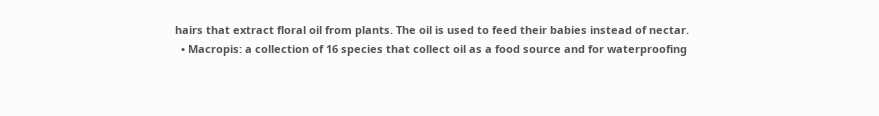hairs that extract floral oil from plants. The oil is used to feed their babies instead of nectar.
  • Macropis: a collection of 16 species that collect oil as a food source and for waterproofing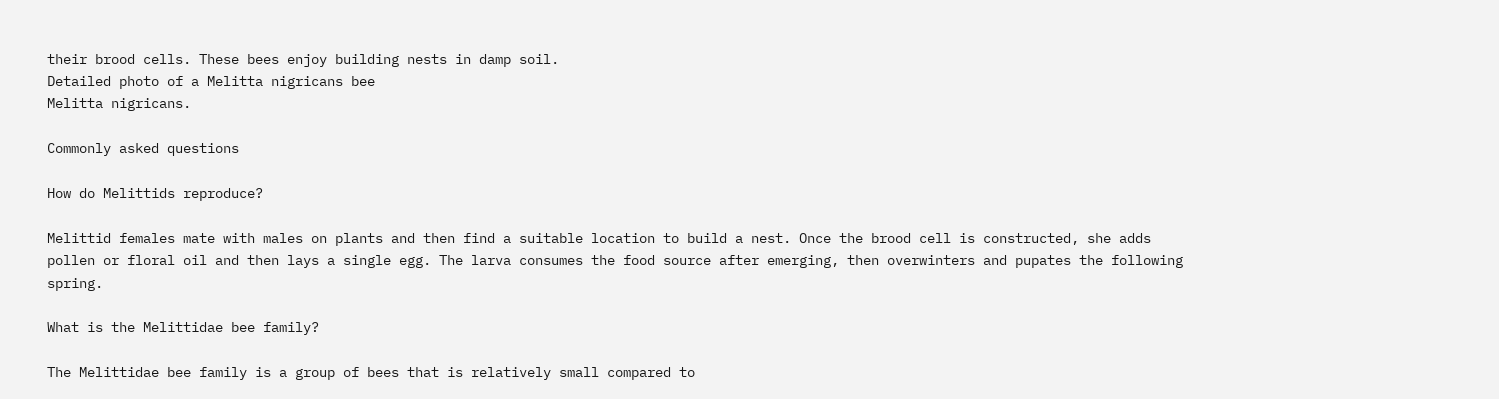their brood cells. These bees enjoy building nests in damp soil.
Detailed photo of a Melitta nigricans bee
Melitta nigricans.

Commonly asked questions

How do Melittids reproduce?

Melittid females mate with males on plants and then find a suitable location to build a nest. Once the brood cell is constructed, she adds pollen or floral oil and then lays a single egg. The larva consumes the food source after emerging, then overwinters and pupates the following spring.

What is the Melittidae bee family?

The Melittidae bee family is a group of bees that is relatively small compared to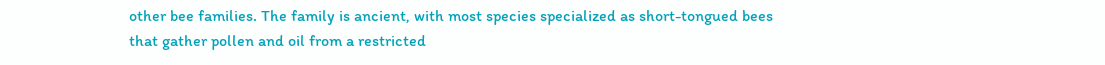other bee families. The family is ancient, with most species specialized as short-tongued bees that gather pollen and oil from a restricted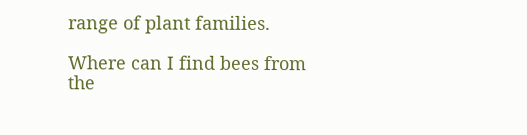range of plant families.

Where can I find bees from the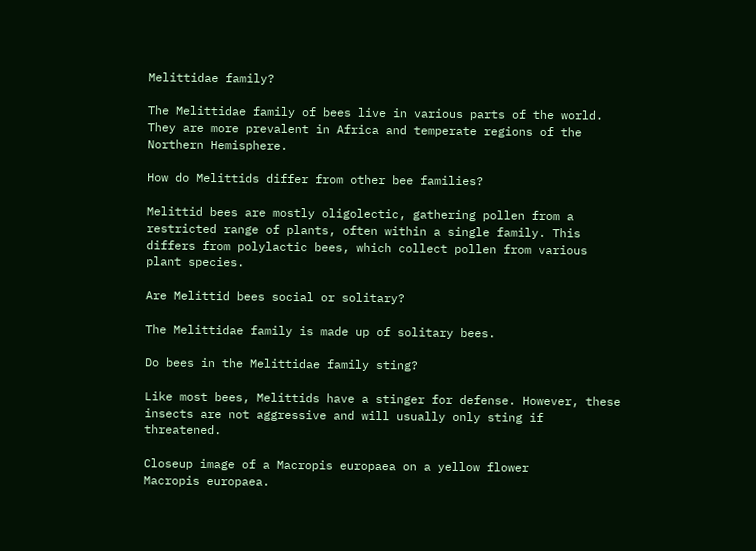Melittidae family?

The Melittidae family of bees live in various parts of the world. They are more prevalent in Africa and temperate regions of the Northern Hemisphere.

How do Melittids differ from other bee families?

Melittid bees are mostly oligolectic, gathering pollen from a restricted range of plants, often within a single family. This differs from polylactic bees, which collect pollen from various plant species.

Are Melittid bees social or solitary?

The Melittidae family is made up of solitary bees.

Do bees in the Melittidae family sting?

Like most bees, Melittids have a stinger for defense. However, these insects are not aggressive and will usually only sting if threatened.

Closeup image of a Macropis europaea on a yellow flower
Macropis europaea.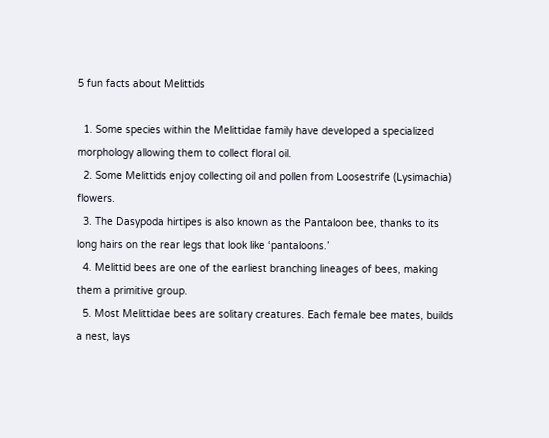5 fun facts about Melittids

  1. Some species within the Melittidae family have developed a specialized morphology allowing them to collect floral oil.
  2. Some Melittids enjoy collecting oil and pollen from Loosestrife (Lysimachia) flowers.
  3. The Dasypoda hirtipes is also known as the Pantaloon bee, thanks to its long hairs on the rear legs that look like ‘pantaloons.’
  4. Melittid bees are one of the earliest branching lineages of bees, making them a primitive group.
  5. Most Melittidae bees are solitary creatures. Each female bee mates, builds a nest, lays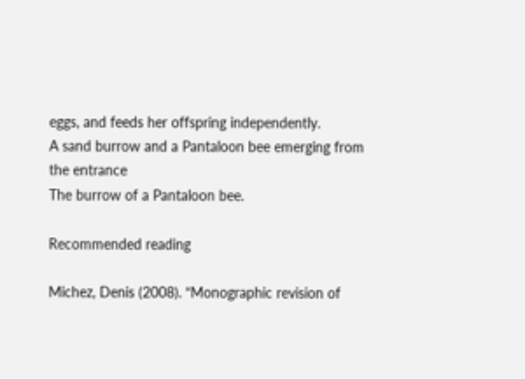eggs, and feeds her offspring independently.
A sand burrow and a Pantaloon bee emerging from the entrance
The burrow of a Pantaloon bee.

Recommended reading

Michez, Denis (2008). “Monographic revision of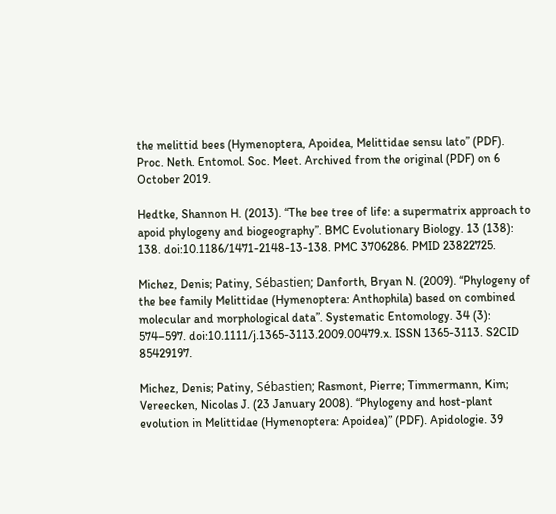the melittid bees (Hymenoptera, Apoidea, Melittidae sensu lato” (PDF). Proc. Neth. Entomol. Soc. Meet. Archived from the original (PDF) on 6 October 2019.

Hedtke, Shannon H. (2013). “The bee tree of life: a supermatrix approach to apoid phylogeny and biogeography”. BMC Evolutionary Biology. 13 (138): 138. doi:10.1186/1471-2148-13-138. PMC 3706286. PMID 23822725.

Michez, Denis; Patiny, Sébastien; Danforth, Bryan N. (2009). “Phylogeny of the bee family Melittidae (Hymenoptera: Anthophila) based on combined molecular and morphological data”. Systematic Entomology. 34 (3): 574–597. doi:10.1111/j.1365-3113.2009.00479.x. ISSN 1365-3113. S2CID 85429197.

Michez, Denis; Patiny, Sébastien; Rasmont, Pierre; Timmermann, Kim; Vereecken, Nicolas J. (23 January 2008). “Phylogeny and host-plant evolution in Melittidae (Hymenoptera: Apoidea)” (PDF). Apidologie. 39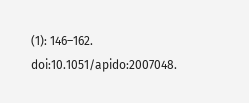(1): 146–162. doi:10.1051/apido:2007048.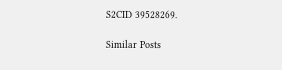S2CID 39528269.

Similar Posts